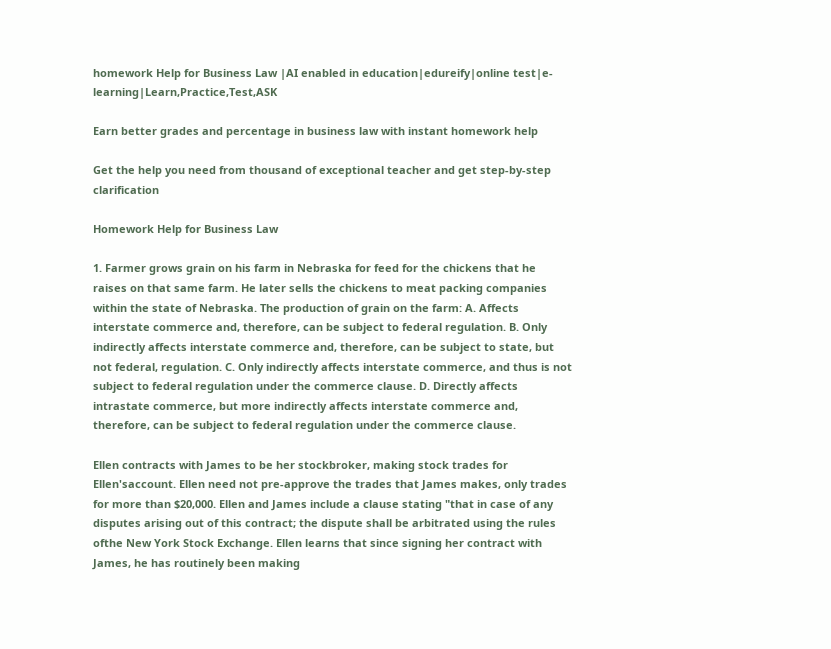homework Help for Business Law |AI enabled in education|edureify|online test|e-learning|Learn,Practice,Test,ASK

Earn better grades and percentage in business law with instant homework help

Get the help you need from thousand of exceptional teacher and get step-by-step clarification

Homework Help for Business Law

1. Farmer grows grain on his farm in Nebraska for feed for the chickens that he raises on that same farm. He later sells the chickens to meat packing companies within the state of Nebraska. The production of grain on the farm: A. Affects interstate commerce and, therefore, can be subject to federal regulation. B. Only indirectly affects interstate commerce and, therefore, can be subject to state, but not federal, regulation. C. Only indirectly affects interstate commerce, and thus is not subject to federal regulation under the commerce clause. D. Directly affects intrastate commerce, but more indirectly affects interstate commerce and, therefore, can be subject to federal regulation under the commerce clause.

Ellen contracts with James to be her stockbroker, making stock trades for Ellen'saccount. Ellen need not pre-approve the trades that James makes, only trades for more than $20,000. Ellen and James include a clause stating "that in case of any disputes arising out of this contract; the dispute shall be arbitrated using the rules ofthe New York Stock Exchange. Ellen learns that since signing her contract with James, he has routinely been making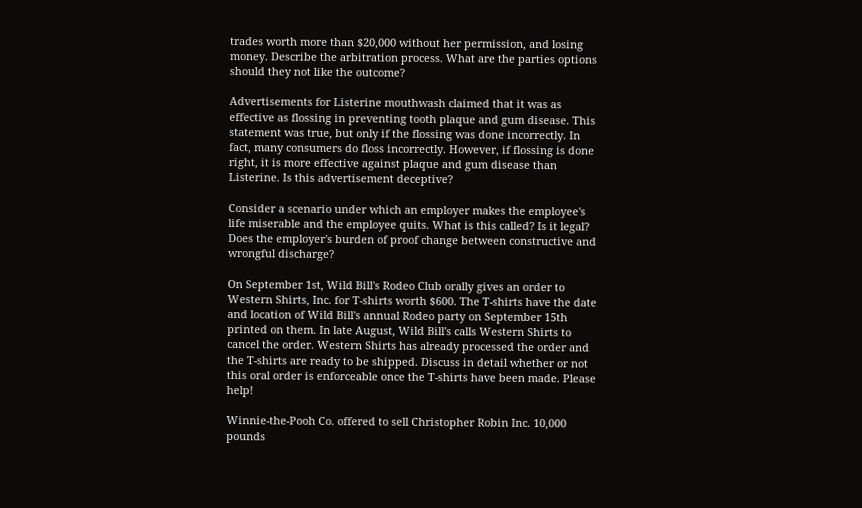trades worth more than $20,000 without her permission, and losing money. Describe the arbitration process. What are the parties options should they not like the outcome?

Advertisements for Listerine mouthwash claimed that it was as effective as flossing in preventing tooth plaque and gum disease. This statement was true, but only if the flossing was done incorrectly. In fact, many consumers do floss incorrectly. However, if flossing is done right, it is more effective against plaque and gum disease than Listerine. Is this advertisement deceptive?

Consider a scenario under which an employer makes the employee's life miserable and the employee quits. What is this called? Is it legal? Does the employer's burden of proof change between constructive and wrongful discharge?

On September 1st, Wild Bill's Rodeo Club orally gives an order to Western Shirts, Inc. for T-shirts worth $600. The T-shirts have the date and location of Wild Bill's annual Rodeo party on September 15th printed on them. In late August, Wild Bill's calls Western Shirts to cancel the order. Western Shirts has already processed the order and the T-shirts are ready to be shipped. Discuss in detail whether or not this oral order is enforceable once the T-shirts have been made. Please help!

Winnie-the-Pooh Co. offered to sell Christopher Robin Inc. 10,000 pounds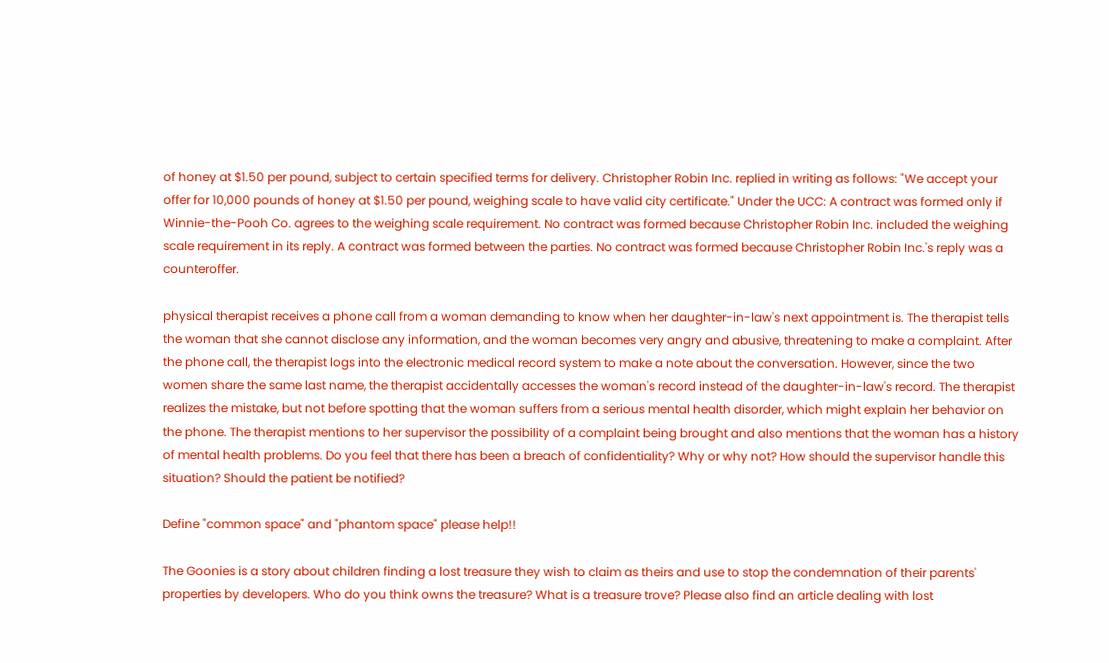of honey at $1.50 per pound, subject to certain specified terms for delivery. Christopher Robin Inc. replied in writing as follows: "We accept your offer for 10,000 pounds of honey at $1.50 per pound, weighing scale to have valid city certificate." Under the UCC: A contract was formed only if Winnie-the-Pooh Co. agrees to the weighing scale requirement. No contract was formed because Christopher Robin Inc. included the weighing scale requirement in its reply. A contract was formed between the parties. No contract was formed because Christopher Robin Inc.'s reply was a counteroffer.

physical therapist receives a phone call from a woman demanding to know when her daughter-in-law's next appointment is. The therapist tells the woman that she cannot disclose any information, and the woman becomes very angry and abusive, threatening to make a complaint. After the phone call, the therapist logs into the electronic medical record system to make a note about the conversation. However, since the two women share the same last name, the therapist accidentally accesses the woman's record instead of the daughter-in-law's record. The therapist realizes the mistake, but not before spotting that the woman suffers from a serious mental health disorder, which might explain her behavior on the phone. The therapist mentions to her supervisor the possibility of a complaint being brought and also mentions that the woman has a history of mental health problems. Do you feel that there has been a breach of confidentiality? Why or why not? How should the supervisor handle this situation? Should the patient be notified?

Define "common space" and "phantom space" please help!!

The Goonies is a story about children finding a lost treasure they wish to claim as theirs and use to stop the condemnation of their parents' properties by developers. Who do you think owns the treasure? What is a treasure trove? Please also find an article dealing with lost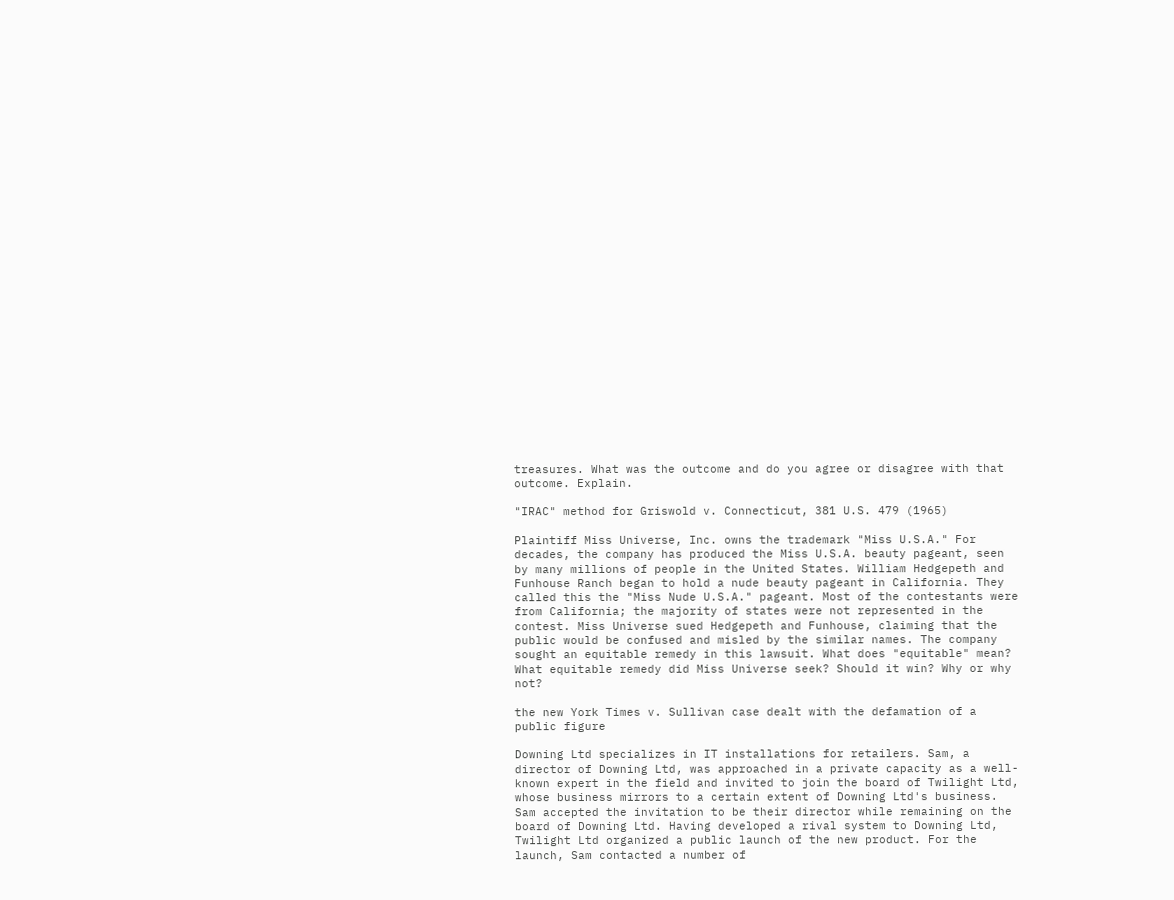treasures. What was the outcome and do you agree or disagree with that outcome. Explain.

"IRAC" method for Griswold v. Connecticut, 381 U.S. 479 (1965)

Plaintiff Miss Universe, Inc. owns the trademark "Miss U.S.A." For decades, the company has produced the Miss U.S.A. beauty pageant, seen by many millions of people in the United States. William Hedgepeth and Funhouse Ranch began to hold a nude beauty pageant in California. They called this the "Miss Nude U.S.A." pageant. Most of the contestants were from California; the majority of states were not represented in the contest. Miss Universe sued Hedgepeth and Funhouse, claiming that the public would be confused and misled by the similar names. The company sought an equitable remedy in this lawsuit. What does "equitable" mean? What equitable remedy did Miss Universe seek? Should it win? Why or why not?

the new York Times v. Sullivan case dealt with the defamation of a public figure

Downing Ltd specializes in IT installations for retailers. Sam, a director of Downing Ltd, was approached in a private capacity as a well-known expert in the field and invited to join the board of Twilight Ltd, whose business mirrors to a certain extent of Downing Ltd's business. Sam accepted the invitation to be their director while remaining on the board of Downing Ltd. Having developed a rival system to Downing Ltd, Twilight Ltd organized a public launch of the new product. For the launch, Sam contacted a number of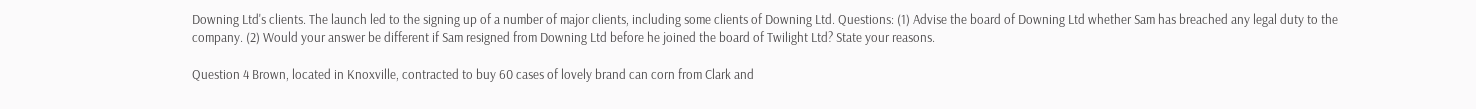Downing Ltd's clients. The launch led to the signing up of a number of major clients, including some clients of Downing Ltd. Questions: (1) Advise the board of Downing Ltd whether Sam has breached any legal duty to the company. (2) Would your answer be different if Sam resigned from Downing Ltd before he joined the board of Twilight Ltd? State your reasons.

Question 4 Brown, located in Knoxville, contracted to buy 60 cases of lovely brand can corn from Clark and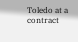Toledo at a contract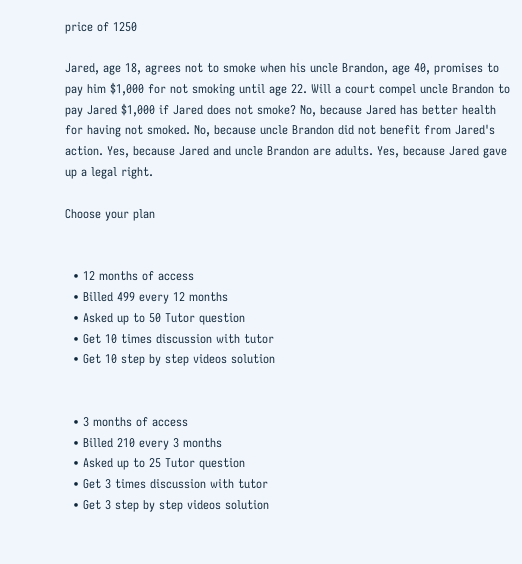price of 1250

Jared, age 18, agrees not to smoke when his uncle Brandon, age 40, promises to pay him $1,000 for not smoking until age 22. Will a court compel uncle Brandon to pay Jared $1,000 if Jared does not smoke? No, because Jared has better health for having not smoked. No, because uncle Brandon did not benefit from Jared's action. Yes, because Jared and uncle Brandon are adults. Yes, because Jared gave up a legal right.

Choose your plan


  • 12 months of access
  • Billed 499 every 12 months
  • Asked up to 50 Tutor question
  • Get 10 times discussion with tutor
  • Get 10 step by step videos solution


  • 3 months of access
  • Billed 210 every 3 months
  • Asked up to 25 Tutor question
  • Get 3 times discussion with tutor
  • Get 3 step by step videos solution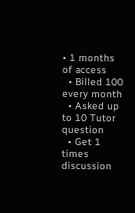• 1 months of access
  • Billed 100 every month
  • Asked up to 10 Tutor question
  • Get 1 times discussion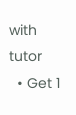with tutor
  • Get 1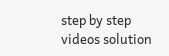step by step videos solution